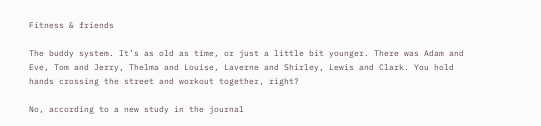Fitness & friends

The buddy system. It’s as old as time, or just a little bit younger. There was Adam and Eve, Tom and Jerry, Thelma and Louise, Laverne and Shirley, Lewis and Clark. You hold hands crossing the street and workout together, right?

No, according to a new study in the journal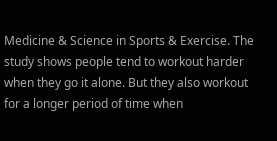Medicine & Science in Sports & Exercise. The study shows people tend to workout harder when they go it alone. But they also workout for a longer period of time when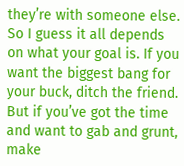they’re with someone else. So I guess it all depends on what your goal is. If you want the biggest bang for your buck, ditch the friend. But if you’ve got the time and want to gab and grunt, make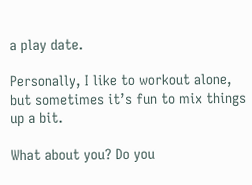a play date.

Personally, I like to workout alone, but sometimes it’s fun to mix things up a bit.

What about you? Do you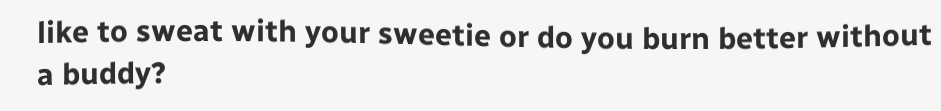like to sweat with your sweetie or do you burn better without a buddy?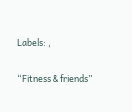Labels: ,

“Fitness & friends”